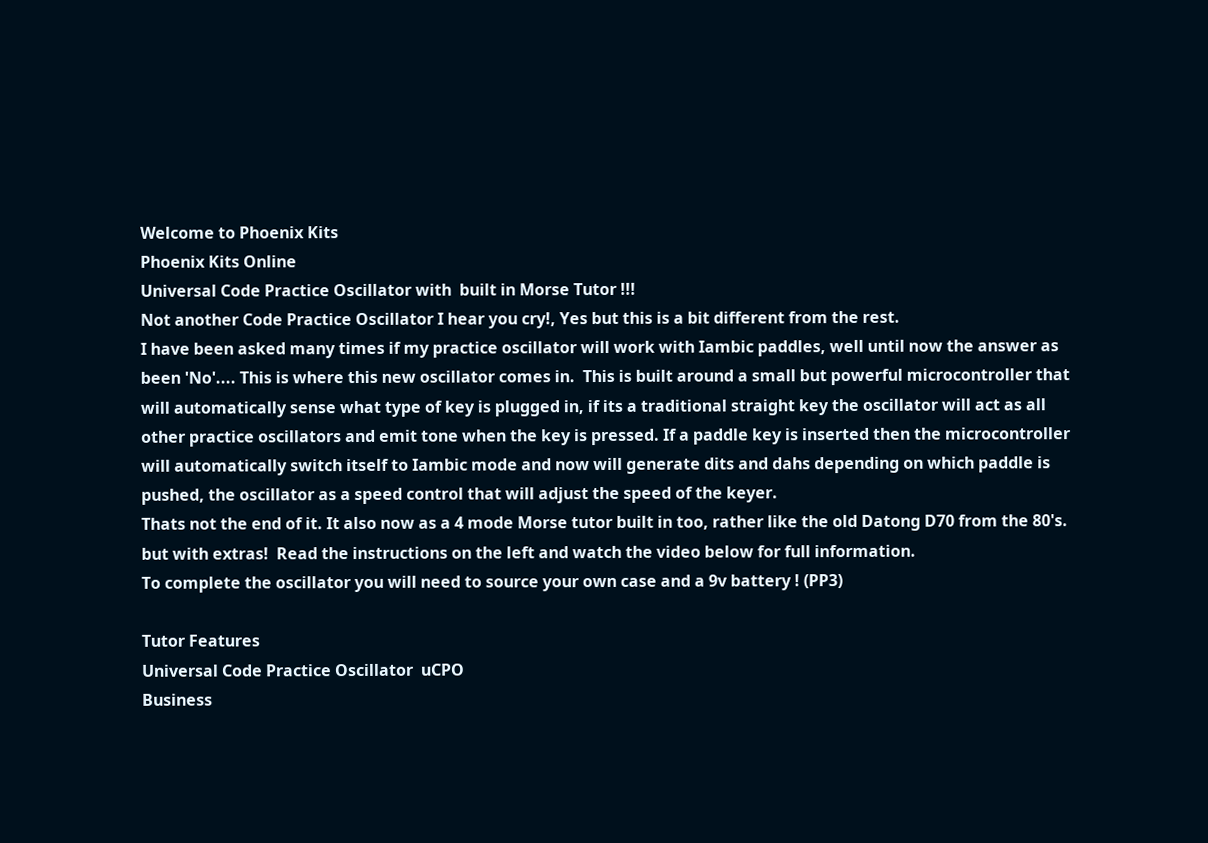Welcome to Phoenix Kits
Phoenix Kits Online
Universal Code Practice Oscillator with  built in Morse Tutor !!!
Not another Code Practice Oscillator I hear you cry!, Yes but this is a bit different from the rest.
I have been asked many times if my practice oscillator will work with Iambic paddles, well until now the answer as been 'No'.... This is where this new oscillator comes in.  This is built around a small but powerful microcontroller that will automatically sense what type of key is plugged in, if its a traditional straight key the oscillator will act as all other practice oscillators and emit tone when the key is pressed. If a paddle key is inserted then the microcontroller will automatically switch itself to Iambic mode and now will generate dits and dahs depending on which paddle is pushed, the oscillator as a speed control that will adjust the speed of the keyer.
Thats not the end of it. It also now as a 4 mode Morse tutor built in too, rather like the old Datong D70 from the 80's. but with extras!  Read the instructions on the left and watch the video below for full information.
To complete the oscillator you will need to source your own case and a 9v battery ! (PP3)

Tutor Features
Universal Code Practice Oscillator  uCPO
Business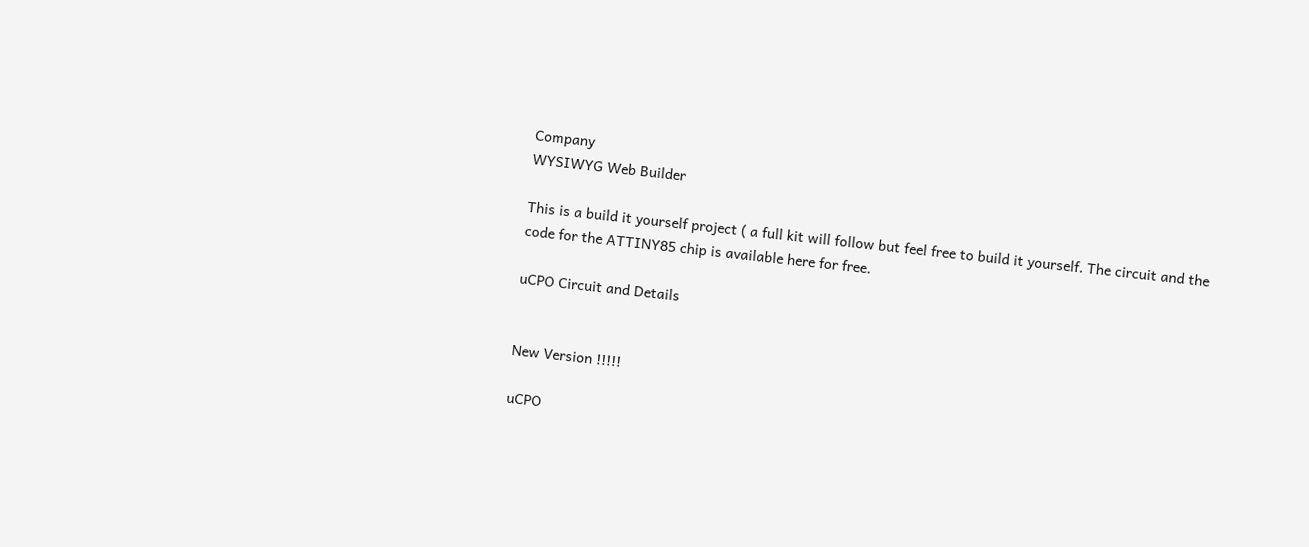Company
WYSIWYG Web Builder

This is a build it yourself project ( a full kit will follow but feel free to build it yourself. The circuit and the code for the ATTINY85 chip is available here for free.

uCPO Circuit and Details


New Version !!!!!

uCPO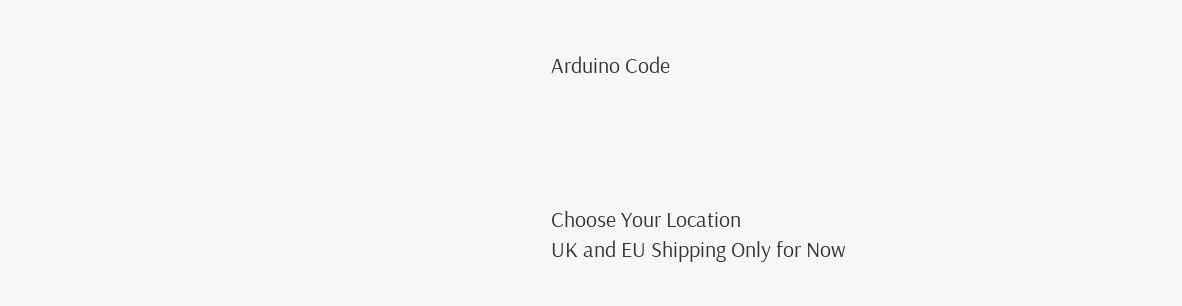Arduino Code




Choose Your Location
UK and EU Shipping Only for Now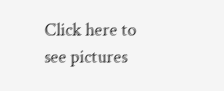Click here to see pictures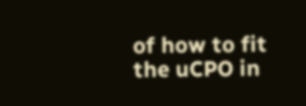of how to fit the uCPO in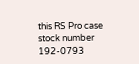this RS Pro case stock number 192-0793